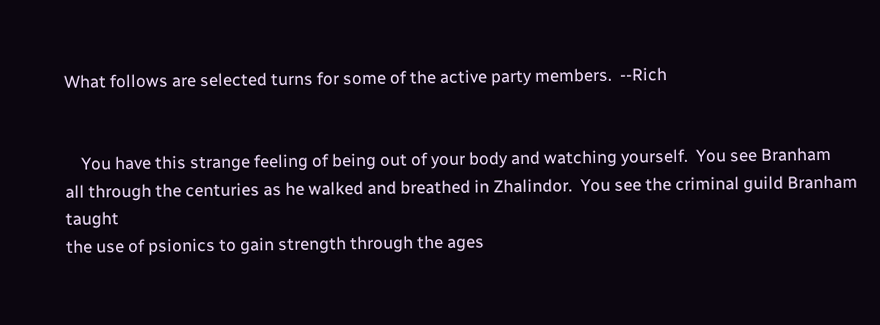What follows are selected turns for some of the active party members.  --Rich


    You have this strange feeling of being out of your body and watching yourself.  You see Branham
all through the centuries as he walked and breathed in Zhalindor.  You see the criminal guild Branham taught
the use of psionics to gain strength through the ages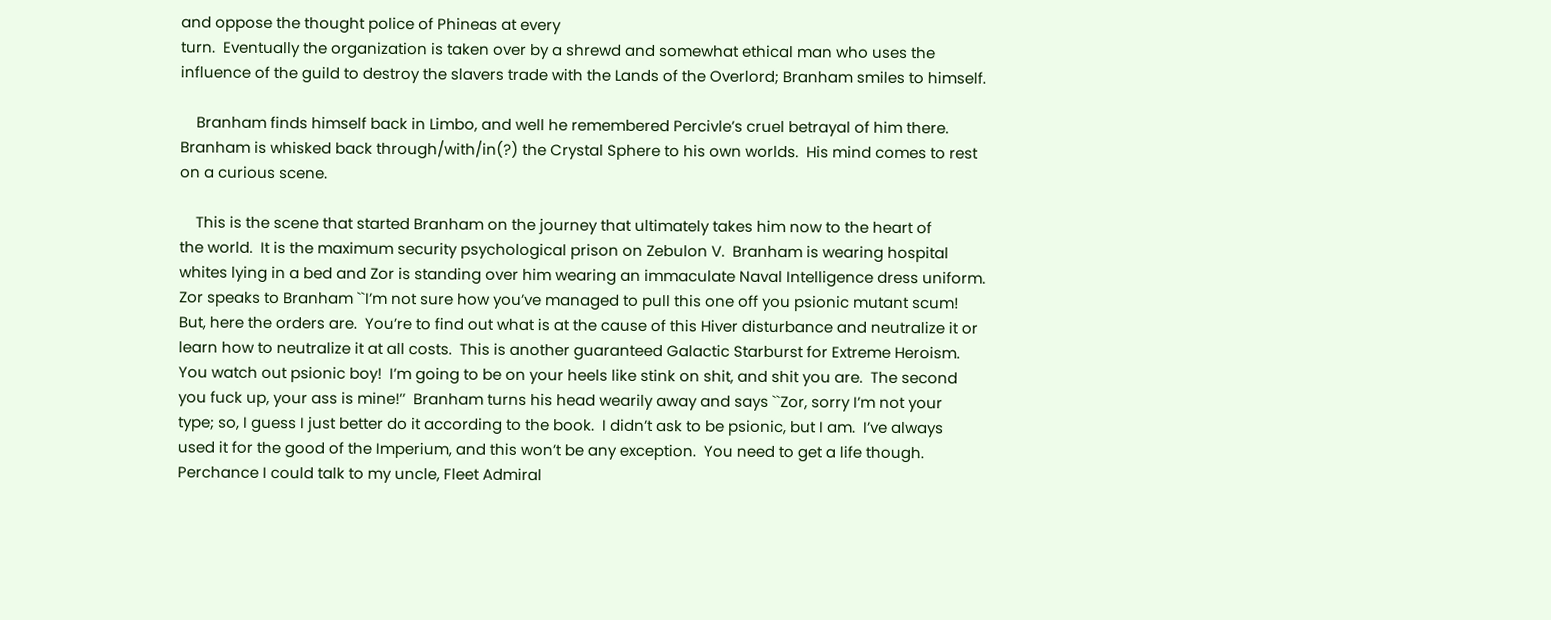and oppose the thought police of Phineas at every
turn.  Eventually the organization is taken over by a shrewd and somewhat ethical man who uses the
influence of the guild to destroy the slavers trade with the Lands of the Overlord; Branham smiles to himself.

    Branham finds himself back in Limbo, and well he remembered Percivle’s cruel betrayal of him there.
Branham is whisked back through/with/in(?) the Crystal Sphere to his own worlds.  His mind comes to rest
on a curious scene.

    This is the scene that started Branham on the journey that ultimately takes him now to the heart of
the world.  It is the maximum security psychological prison on Zebulon V.  Branham is wearing hospital
whites lying in a bed and Zor is standing over him wearing an immaculate Naval Intelligence dress uniform.
Zor speaks to Branham ``I’m not sure how you’ve managed to pull this one off you psionic mutant scum!
But, here the orders are.  You’re to find out what is at the cause of this Hiver disturbance and neutralize it or
learn how to neutralize it at all costs.  This is another guaranteed Galactic Starburst for Extreme Heroism.
You watch out psionic boy!  I’m going to be on your heels like stink on shit, and shit you are.  The second
you fuck up, your ass is mine!’’  Branham turns his head wearily away and says ``Zor, sorry I’m not your
type; so, I guess I just better do it according to the book.  I didn’t ask to be psionic, but I am.  I’ve always
used it for the good of the Imperium, and this won’t be any exception.  You need to get a life though.
Perchance I could talk to my uncle, Fleet Admiral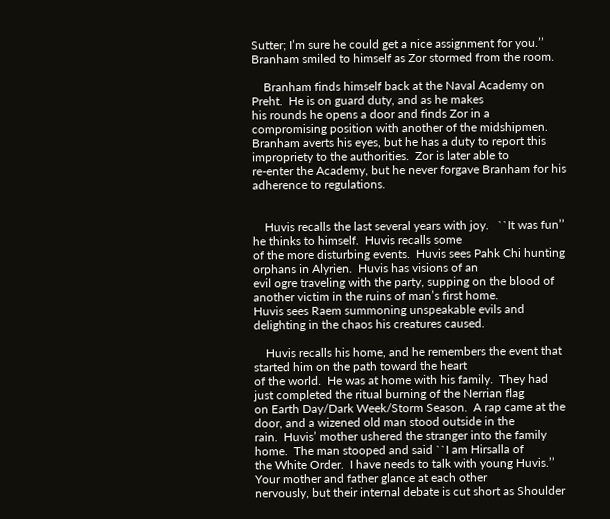Sutter; I’m sure he could get a nice assignment for you.’’
Branham smiled to himself as Zor stormed from the room.

    Branham finds himself back at the Naval Academy on Preht.  He is on guard duty, and as he makes
his rounds he opens a door and finds Zor in a compromising position with another of the midshipmen.
Branham averts his eyes, but he has a duty to report this impropriety to the authorities.  Zor is later able to
re-enter the Academy, but he never forgave Branham for his adherence to regulations.


    Huvis recalls the last several years with joy.   ``It was fun’’ he thinks to himself.  Huvis recalls some
of the more disturbing events.  Huvis sees Pahk Chi hunting orphans in Alyrien.  Huvis has visions of an
evil ogre traveling with the party, supping on the blood of another victim in the ruins of man’s first home.
Huvis sees Raem summoning unspeakable evils and delighting in the chaos his creatures caused.

    Huvis recalls his home, and he remembers the event that started him on the path toward the heart
of the world.  He was at home with his family.  They had just completed the ritual burning of the Nerrian flag
on Earth Day/Dark Week/Storm Season.  A rap came at the door, and a wizened old man stood outside in the
rain.  Huvis’ mother ushered the stranger into the family home.  The man stooped and said ``I am Hirsalla of
the White Order.  I have needs to talk with young Huvis.’’  Your mother and father glance at each other
nervously, but their internal debate is cut short as Shoulder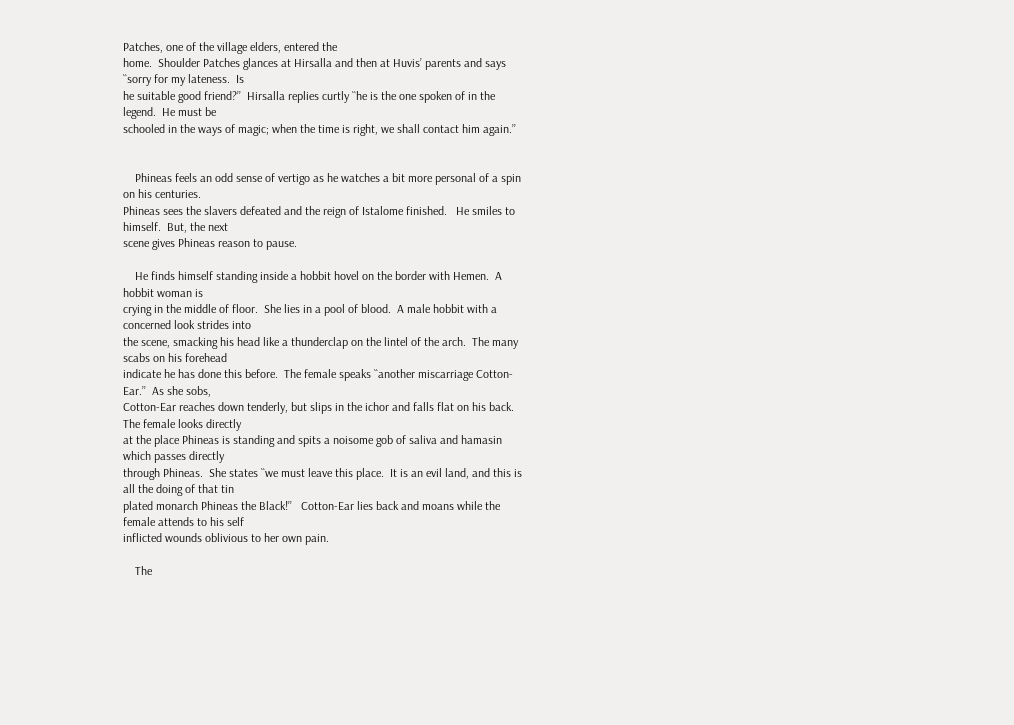Patches, one of the village elders, entered the
home.  Shoulder Patches glances at Hirsalla and then at Huvis’ parents and says ``sorry for my lateness.  Is
he suitable good friend?’’  Hirsalla replies curtly ``he is the one spoken of in the legend.  He must be
schooled in the ways of magic; when the time is right, we shall contact him again.’’


    Phineas feels an odd sense of vertigo as he watches a bit more personal of a spin on his centuries.
Phineas sees the slavers defeated and the reign of Istalome finished.   He smiles to himself.  But, the next
scene gives Phineas reason to pause.

    He finds himself standing inside a hobbit hovel on the border with Hemen.  A hobbit woman is
crying in the middle of floor.  She lies in a pool of blood.  A male hobbit with a concerned look strides into
the scene, smacking his head like a thunderclap on the lintel of the arch.  The many scabs on his forehead
indicate he has done this before.  The female speaks ``another miscarriage Cotton-Ear.’’  As she sobs,
Cotton-Ear reaches down tenderly, but slips in the ichor and falls flat on his back.  The female looks directly
at the place Phineas is standing and spits a noisome gob of saliva and hamasin which passes directly
through Phineas.  She states ``we must leave this place.  It is an evil land, and this is all the doing of that tin
plated monarch Phineas the Black!’’   Cotton-Ear lies back and moans while the female attends to his self
inflicted wounds oblivious to her own pain.

    The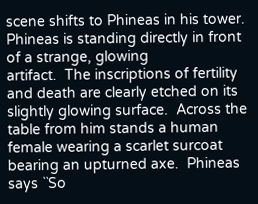scene shifts to Phineas in his tower.  Phineas is standing directly in front of a strange, glowing
artifact.  The inscriptions of fertility and death are clearly etched on its slightly glowing surface.  Across the
table from him stands a human female wearing a scarlet surcoat bearing an upturned axe.  Phineas says ``So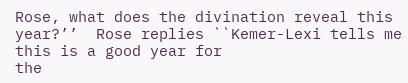Rose, what does the divination reveal this year?’’  Rose replies ``Kemer-Lexi tells me this is a good year for
the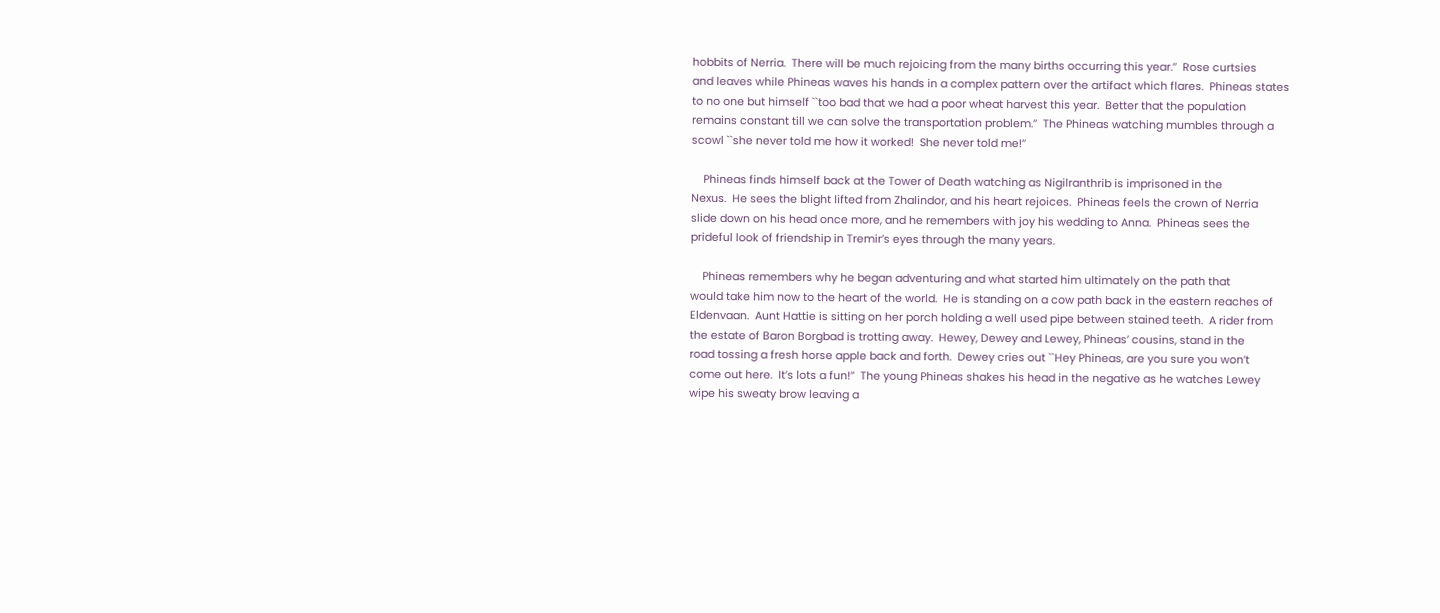hobbits of Nerria.  There will be much rejoicing from the many births occurring this year.’’  Rose curtsies
and leaves while Phineas waves his hands in a complex pattern over the artifact which flares.  Phineas states
to no one but himself ``too bad that we had a poor wheat harvest this year.  Better that the population
remains constant till we can solve the transportation problem.’’  The Phineas watching mumbles through a
scowl ``she never told me how it worked!  She never told me!’’

    Phineas finds himself back at the Tower of Death watching as Nigilranthrib is imprisoned in the
Nexus.  He sees the blight lifted from Zhalindor, and his heart rejoices.  Phineas feels the crown of Nerria
slide down on his head once more, and he remembers with joy his wedding to Anna.  Phineas sees the
prideful look of friendship in Tremir’s eyes through the many years.

    Phineas remembers why he began adventuring and what started him ultimately on the path that
would take him now to the heart of the world.  He is standing on a cow path back in the eastern reaches of
Eldenvaan.  Aunt Hattie is sitting on her porch holding a well used pipe between stained teeth.  A rider from
the estate of Baron Borgbad is trotting away.  Hewey, Dewey and Lewey, Phineas’ cousins, stand in the
road tossing a fresh horse apple back and forth.  Dewey cries out ``Hey Phineas, are you sure you won’t
come out here.  It’s lots a fun!’’  The young Phineas shakes his head in the negative as he watches Lewey
wipe his sweaty brow leaving a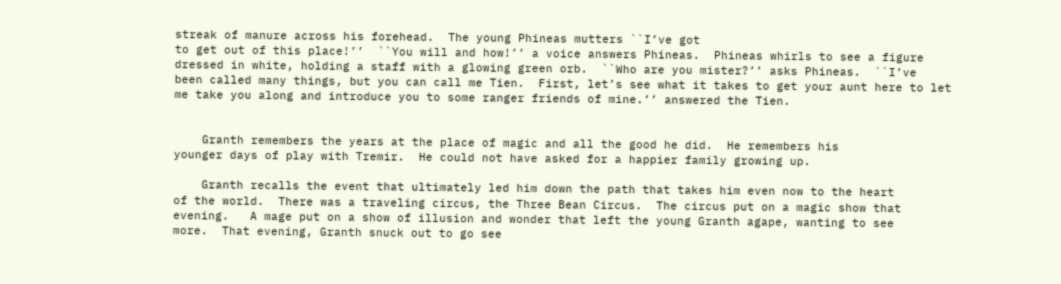streak of manure across his forehead.  The young Phineas mutters ``I’ve got
to get out of this place!’’  ``You will and how!’’ a voice answers Phineas.  Phineas whirls to see a figure
dressed in white, holding a staff with a glowing green orb.  ``Who are you mister?’’ asks Phineas.  ``I’ve
been called many things, but you can call me Tien.  First, let’s see what it takes to get your aunt here to let
me take you along and introduce you to some ranger friends of mine.’’ answered the Tien.


    Granth remembers the years at the place of magic and all the good he did.  He remembers his
younger days of play with Tremir.  He could not have asked for a happier family growing up.

    Granth recalls the event that ultimately led him down the path that takes him even now to the heart
of the world.  There was a traveling circus, the Three Bean Circus.  The circus put on a magic show that
evening.   A mage put on a show of illusion and wonder that left the young Granth agape, wanting to see
more.  That evening, Granth snuck out to go see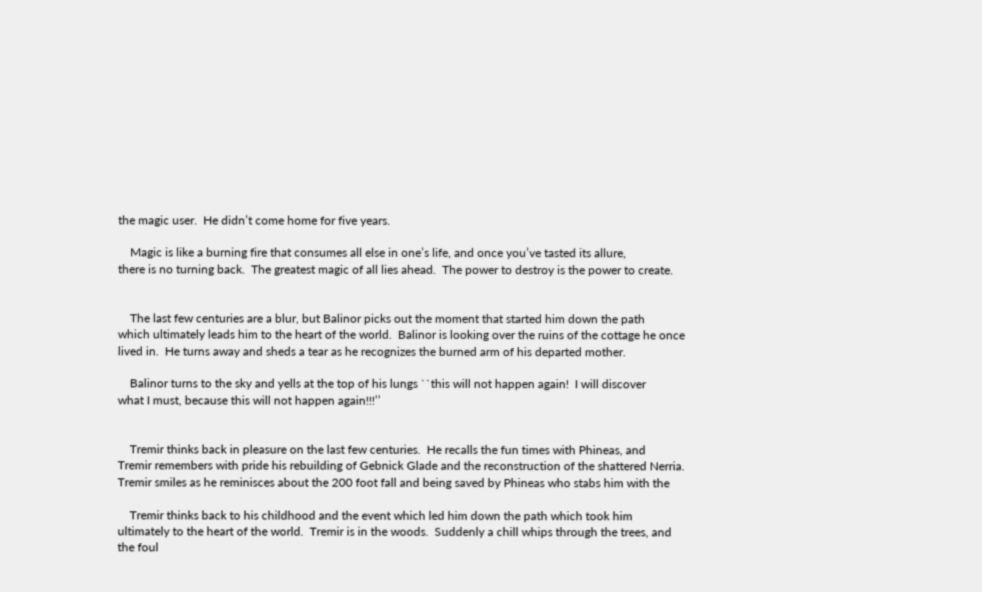the magic user.  He didn’t come home for five years.

    Magic is like a burning fire that consumes all else in one’s life, and once you’ve tasted its allure,
there is no turning back.  The greatest magic of all lies ahead.  The power to destroy is the power to create.


    The last few centuries are a blur, but Balinor picks out the moment that started him down the path
which ultimately leads him to the heart of the world.  Balinor is looking over the ruins of the cottage he once
lived in.  He turns away and sheds a tear as he recognizes the burned arm of his departed mother.

    Balinor turns to the sky and yells at the top of his lungs ``this will not happen again!  I will discover
what I must, because this will not happen again!!!’’


    Tremir thinks back in pleasure on the last few centuries.  He recalls the fun times with Phineas, and
Tremir remembers with pride his rebuilding of Gebnick Glade and the reconstruction of the shattered Nerria.
Tremir smiles as he reminisces about the 200 foot fall and being saved by Phineas who stabs him with the

    Tremir thinks back to his childhood and the event which led him down the path which took him
ultimately to the heart of the world.  Tremir is in the woods.  Suddenly a chill whips through the trees, and
the foul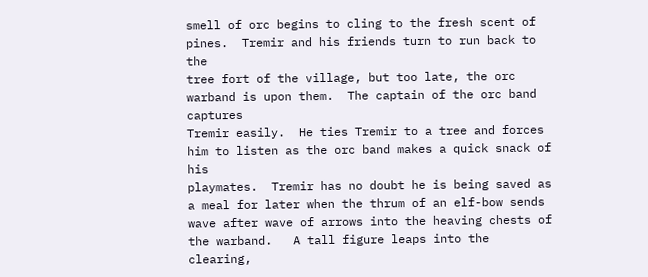smell of orc begins to cling to the fresh scent of pines.  Tremir and his friends turn to run back to the
tree fort of the village, but too late, the orc warband is upon them.  The captain of the orc band captures
Tremir easily.  He ties Tremir to a tree and forces him to listen as the orc band makes a quick snack of his
playmates.  Tremir has no doubt he is being saved as a meal for later when the thrum of an elf-bow sends
wave after wave of arrows into the heaving chests of the warband.   A tall figure leaps into the clearing,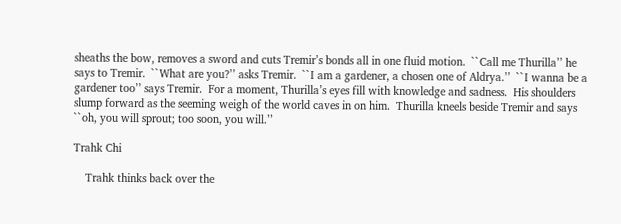sheaths the bow, removes a sword and cuts Tremir’s bonds all in one fluid motion.  ``Call me Thurilla’’ he
says to Tremir.  ``What are you?’’ asks Tremir.  ``I am a gardener, a chosen one of Aldrya.’’  ``I wanna be a
gardener too’’ says Tremir.  For a moment, Thurilla’s eyes fill with knowledge and sadness.  His shoulders
slump forward as the seeming weigh of the world caves in on him.  Thurilla kneels beside Tremir and says
``oh, you will sprout; too soon, you will.’’

Trahk Chi

    Trahk thinks back over the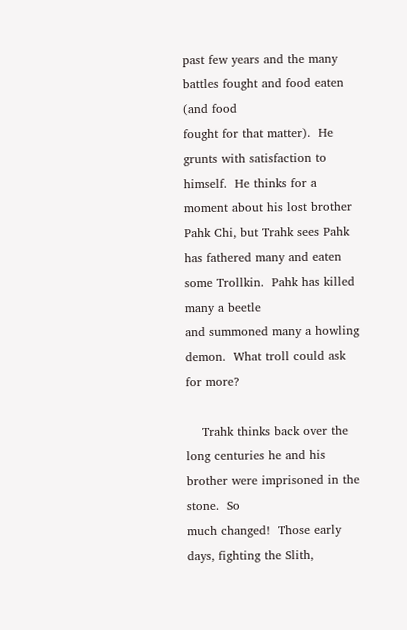past few years and the many battles fought and food eaten (and food
fought for that matter).  He grunts with satisfaction to himself.  He thinks for a moment about his lost brother
Pahk Chi, but Trahk sees Pahk has fathered many and eaten some Trollkin.  Pahk has killed many a beetle
and summoned many a howling demon.  What troll could ask for more?

    Trahk thinks back over the long centuries he and his brother were imprisoned in the stone.  So
much changed!  Those early days, fighting the Slith,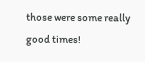those were some really good times!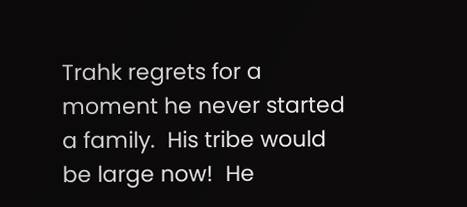Trahk regrets for a
moment he never started a family.  His tribe would be large now!  He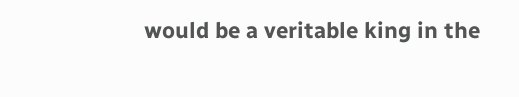would be a veritable king in the